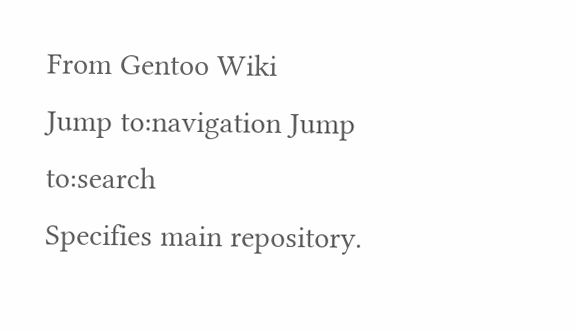From Gentoo Wiki
Jump to:navigation Jump to:search
Specifies main repository.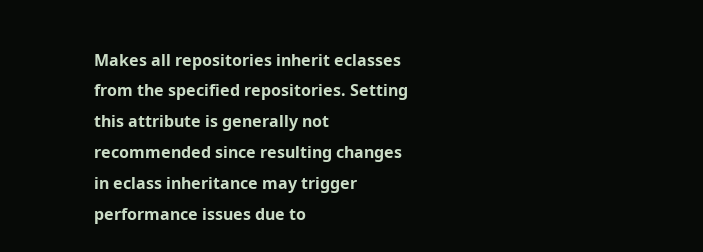Makes all repositories inherit eclasses from the specified repositories. Setting this attribute is generally not recommended since resulting changes in eclass inheritance may trigger performance issues due to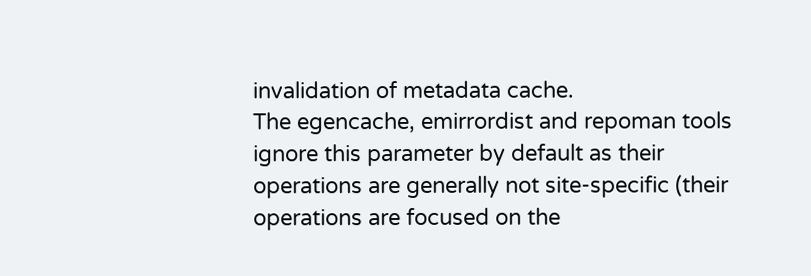invalidation of metadata cache.
The egencache, emirrordist and repoman tools ignore this parameter by default as their operations are generally not site-specific (their operations are focused on the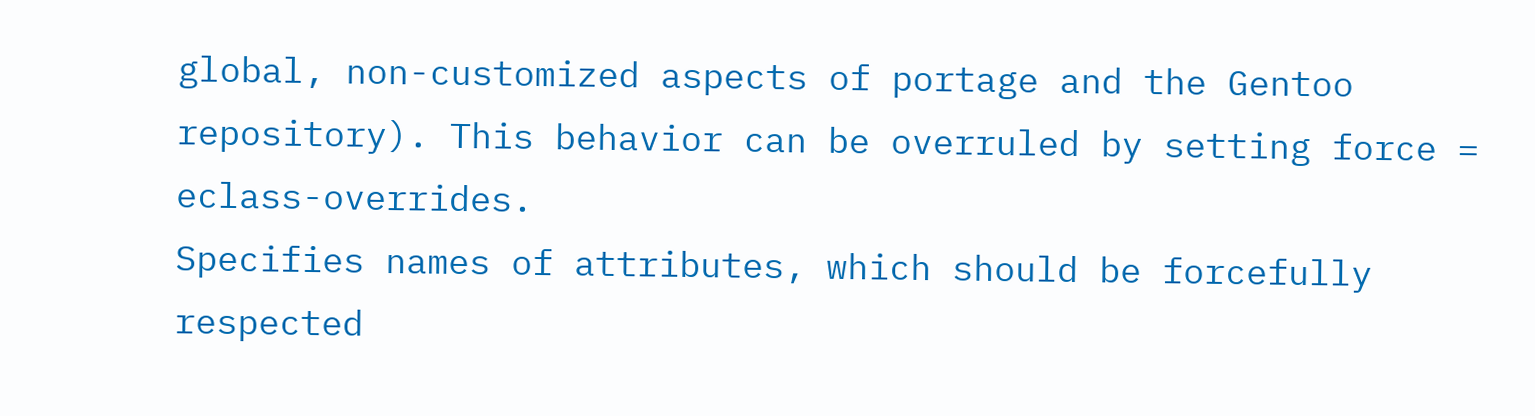global, non-customized aspects of portage and the Gentoo repository). This behavior can be overruled by setting force = eclass-overrides.
Specifies names of attributes, which should be forcefully respected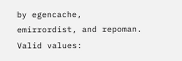by egencache, emirrordist, and repoman. Valid values: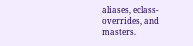aliases, eclass-overrides, and masters.